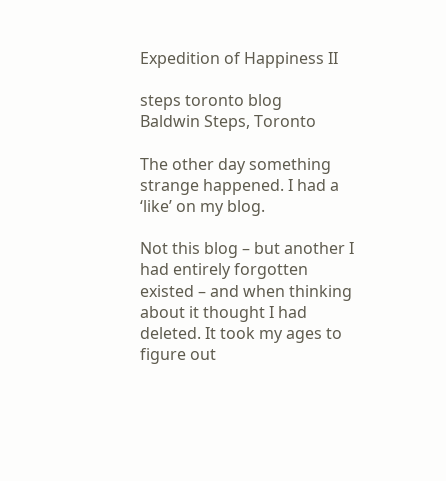Expedition of Happiness II

steps toronto blog
Baldwin Steps, Toronto

The other day something strange happened. I had a ‘like’ on my blog.

Not this blog – but another I had entirely forgotten existed – and when thinking about it thought I had deleted. It took my ages to figure out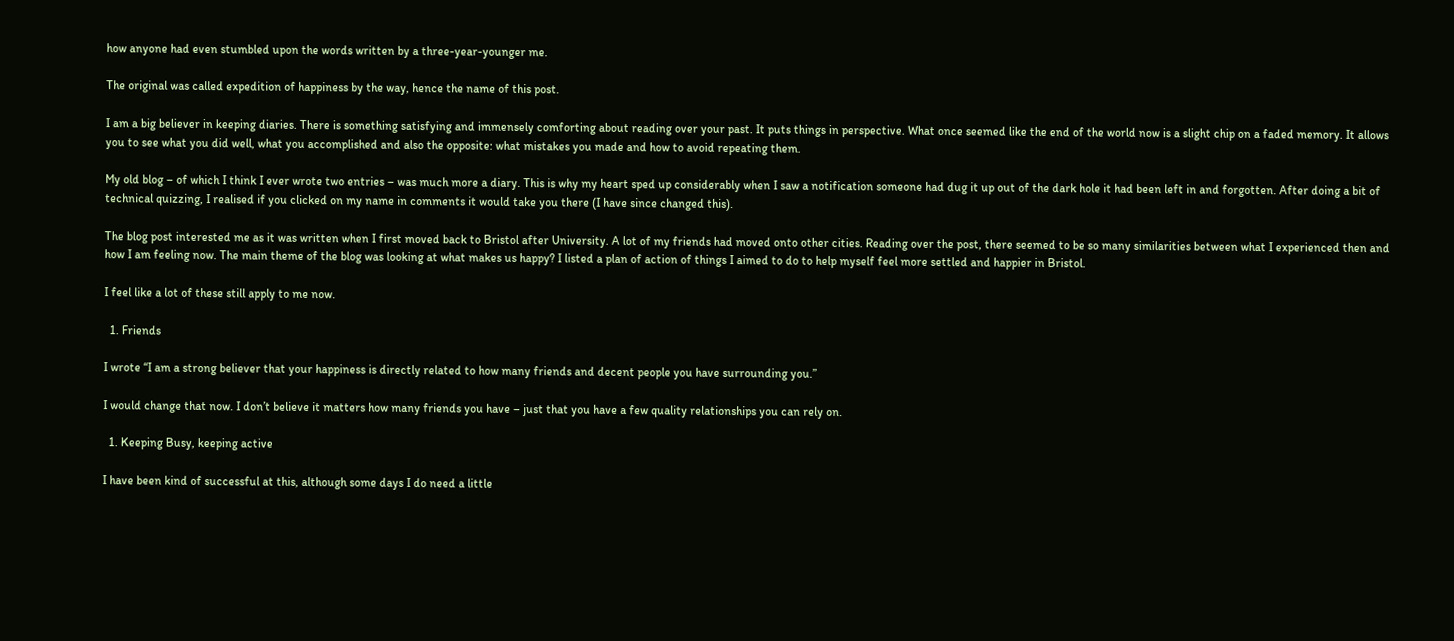how anyone had even stumbled upon the words written by a three-year-younger me.

The original was called expedition of happiness by the way, hence the name of this post.

I am a big believer in keeping diaries. There is something satisfying and immensely comforting about reading over your past. It puts things in perspective. What once seemed like the end of the world now is a slight chip on a faded memory. It allows you to see what you did well, what you accomplished and also the opposite: what mistakes you made and how to avoid repeating them.

My old blog – of which I think I ever wrote two entries – was much more a diary. This is why my heart sped up considerably when I saw a notification someone had dug it up out of the dark hole it had been left in and forgotten. After doing a bit of technical quizzing, I realised if you clicked on my name in comments it would take you there (I have since changed this).

The blog post interested me as it was written when I first moved back to Bristol after University. A lot of my friends had moved onto other cities. Reading over the post, there seemed to be so many similarities between what I experienced then and how I am feeling now. The main theme of the blog was looking at what makes us happy? I listed a plan of action of things I aimed to do to help myself feel more settled and happier in Bristol.

I feel like a lot of these still apply to me now.

  1. Friends

I wrote “I am a strong believer that your happiness is directly related to how many friends and decent people you have surrounding you.”

I would change that now. I don’t believe it matters how many friends you have – just that you have a few quality relationships you can rely on.

  1. Keeping Busy, keeping active

I have been kind of successful at this, although some days I do need a little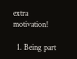extra motivation!

  1. Being part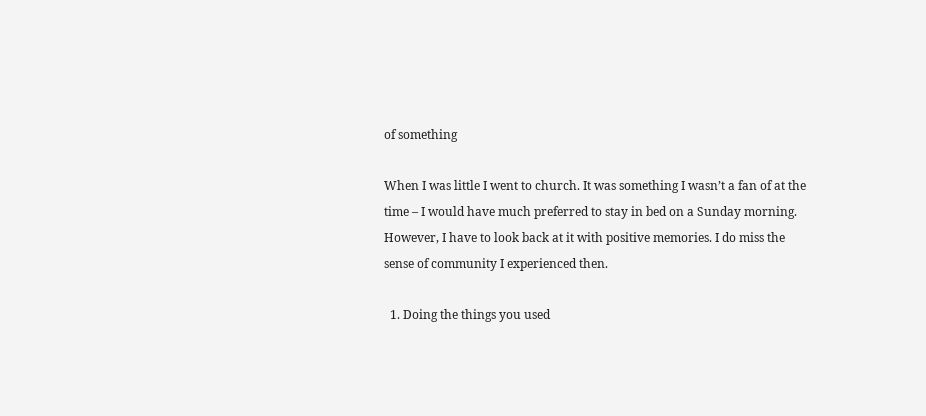of something

When I was little I went to church. It was something I wasn’t a fan of at the time – I would have much preferred to stay in bed on a Sunday morning. However, I have to look back at it with positive memories. I do miss the sense of community I experienced then.

  1. Doing the things you used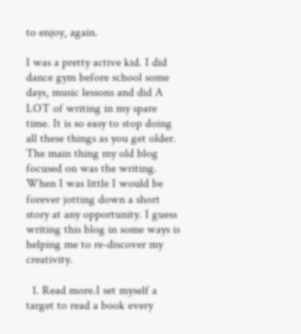to enjoy, again.

I was a pretty active kid. I did dance gym before school some days, music lessons and did A LOT of writing in my spare time. It is so easy to stop doing all these things as you get older. The main thing my old blog focused on was the writing. When I was little I would be forever jotting down a short story at any opportunity. I guess writing this blog in some ways is helping me to re-discover my creativity.

  1. Read more.I set myself a target to read a book every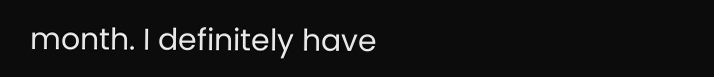month. I definitely have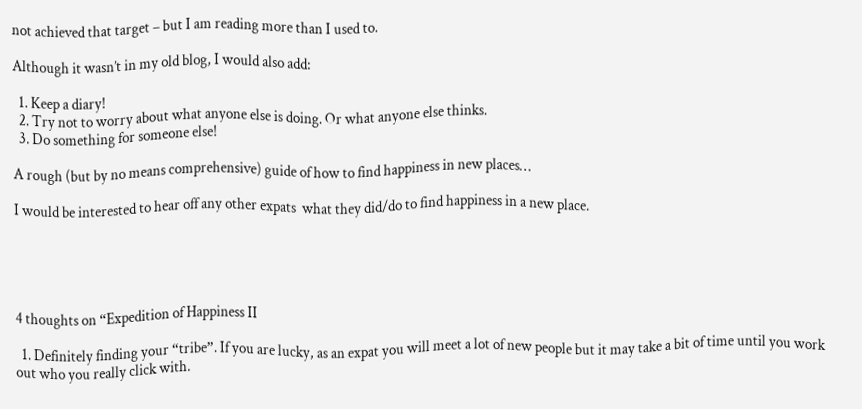not achieved that target – but I am reading more than I used to.

Although it wasn’t in my old blog, I would also add:

  1. Keep a diary!
  2. Try not to worry about what anyone else is doing. Or what anyone else thinks.
  3. Do something for someone else!

A rough (but by no means comprehensive) guide of how to find happiness in new places…

I would be interested to hear off any other expats  what they did/do to find happiness in a new place.





4 thoughts on “Expedition of Happiness II

  1. Definitely finding your “tribe”. If you are lucky, as an expat you will meet a lot of new people but it may take a bit of time until you work out who you really click with.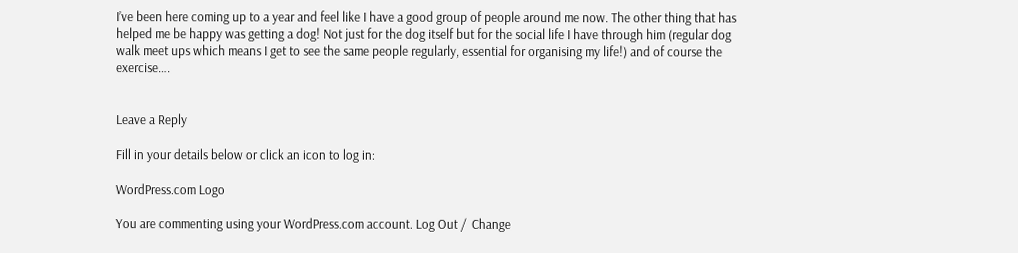I’ve been here coming up to a year and feel like I have a good group of people around me now. The other thing that has helped me be happy was getting a dog! Not just for the dog itself but for the social life I have through him (regular dog walk meet ups which means I get to see the same people regularly, essential for organising my life!) and of course the exercise….


Leave a Reply

Fill in your details below or click an icon to log in:

WordPress.com Logo

You are commenting using your WordPress.com account. Log Out /  Change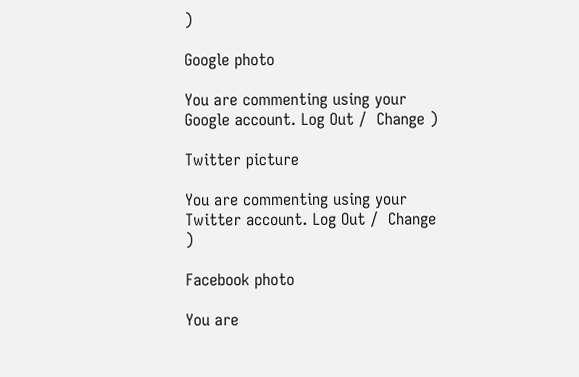)

Google photo

You are commenting using your Google account. Log Out /  Change )

Twitter picture

You are commenting using your Twitter account. Log Out /  Change )

Facebook photo

You are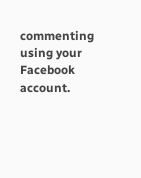commenting using your Facebook account.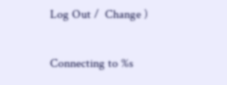Log Out /  Change )

Connecting to %s